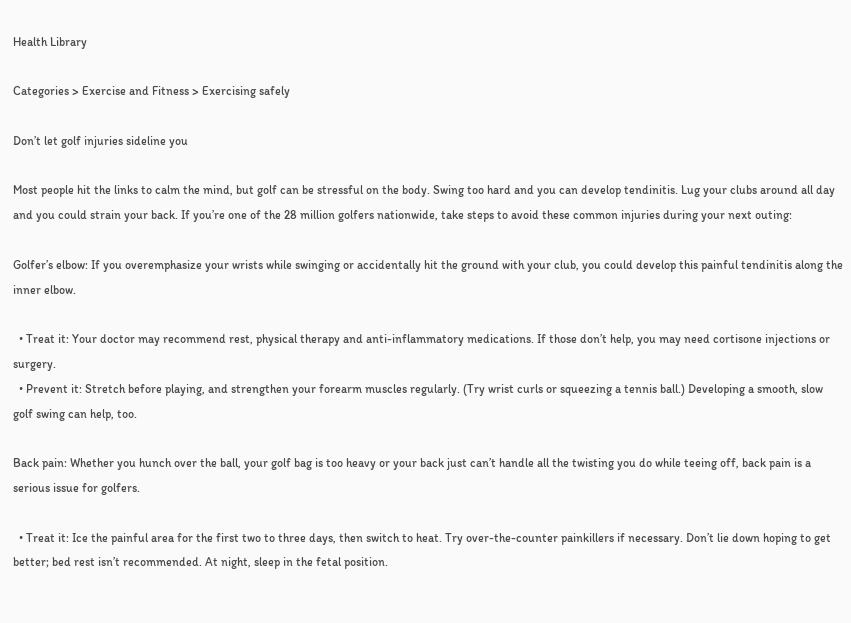Health Library

Categories > Exercise and Fitness > Exercising safely

Don’t let golf injuries sideline you

Most people hit the links to calm the mind, but golf can be stressful on the body. Swing too hard and you can develop tendinitis. Lug your clubs around all day and you could strain your back. If you’re one of the 28 million golfers nationwide, take steps to avoid these common injuries during your next outing:

Golfer’s elbow: If you overemphasize your wrists while swinging or accidentally hit the ground with your club, you could develop this painful tendinitis along the inner elbow.

  • Treat it: Your doctor may recommend rest, physical therapy and anti-inflammatory medications. If those don’t help, you may need cortisone injections or surgery.
  • Prevent it: Stretch before playing, and strengthen your forearm muscles regularly. (Try wrist curls or squeezing a tennis ball.) Developing a smooth, slow golf swing can help, too.

Back pain: Whether you hunch over the ball, your golf bag is too heavy or your back just can’t handle all the twisting you do while teeing off, back pain is a serious issue for golfers.

  • Treat it: Ice the painful area for the first two to three days, then switch to heat. Try over-the-counter painkillers if necessary. Don’t lie down hoping to get better; bed rest isn’t recommended. At night, sleep in the fetal position.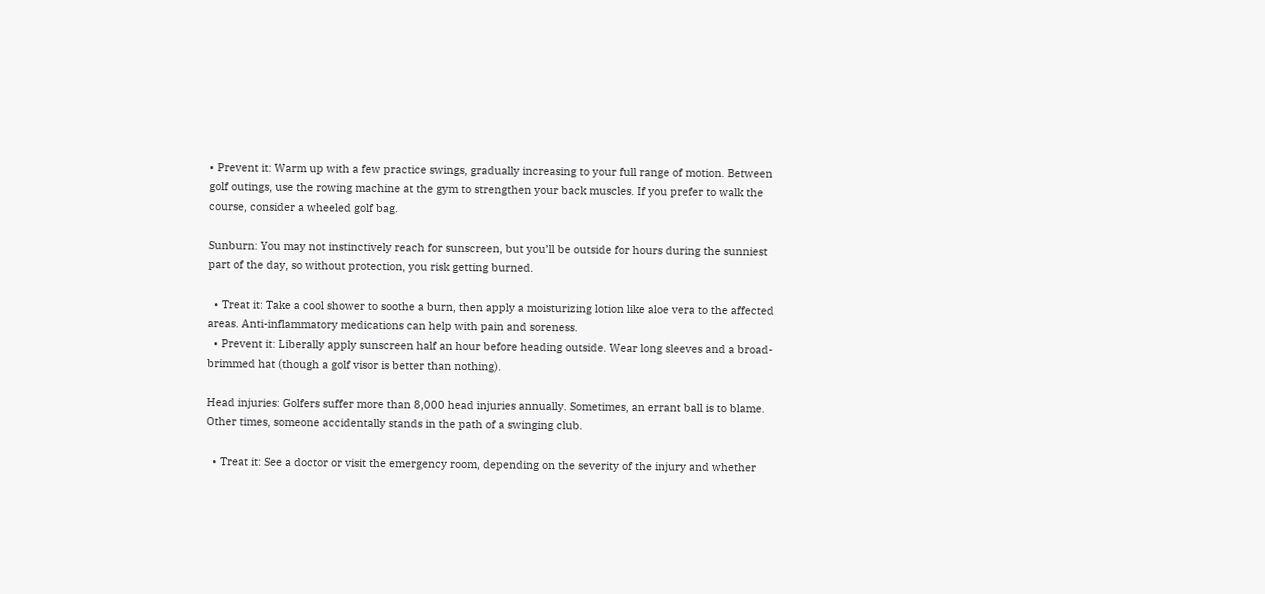• Prevent it: Warm up with a few practice swings, gradually increasing to your full range of motion. Between golf outings, use the rowing machine at the gym to strengthen your back muscles. If you prefer to walk the course, consider a wheeled golf bag.

Sunburn: You may not instinctively reach for sunscreen, but you’ll be outside for hours during the sunniest part of the day, so without protection, you risk getting burned.

  • Treat it: Take a cool shower to soothe a burn, then apply a moisturizing lotion like aloe vera to the affected areas. Anti-inflammatory medications can help with pain and soreness.
  • Prevent it: Liberally apply sunscreen half an hour before heading outside. Wear long sleeves and a broad-brimmed hat (though a golf visor is better than nothing).

Head injuries: Golfers suffer more than 8,000 head injuries annually. Sometimes, an errant ball is to blame. Other times, someone accidentally stands in the path of a swinging club.

  • Treat it: See a doctor or visit the emergency room, depending on the severity of the injury and whether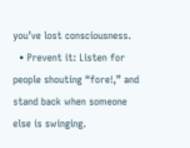you’ve lost consciousness.
  • Prevent it: Listen for people shouting “fore!,” and stand back when someone else is swinging.